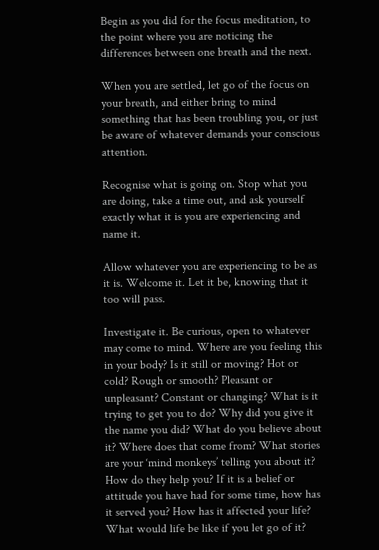Begin as you did for the focus meditation, to the point where you are noticing the differences between one breath and the next.

When you are settled, let go of the focus on your breath, and either bring to mind something that has been troubling you, or just be aware of whatever demands your conscious attention.

Recognise what is going on. Stop what you are doing, take a time out, and ask yourself exactly what it is you are experiencing and name it.

Allow whatever you are experiencing to be as it is. Welcome it. Let it be, knowing that it too will pass.

Investigate it. Be curious, open to whatever may come to mind. Where are you feeling this in your body? Is it still or moving? Hot or cold? Rough or smooth? Pleasant or unpleasant? Constant or changing? What is it trying to get you to do? Why did you give it the name you did? What do you believe about it? Where does that come from? What stories are your ‘mind monkeys’ telling you about it? How do they help you? If it is a belief or attitude you have had for some time, how has it served you? How has it affected your life? What would life be like if you let go of it?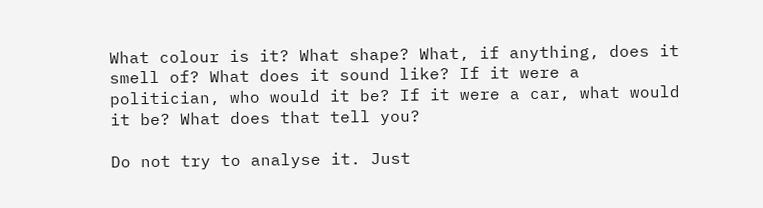What colour is it? What shape? What, if anything, does it smell of? What does it sound like? If it were a politician, who would it be? If it were a car, what would it be? What does that tell you?

Do not try to analyse it. Just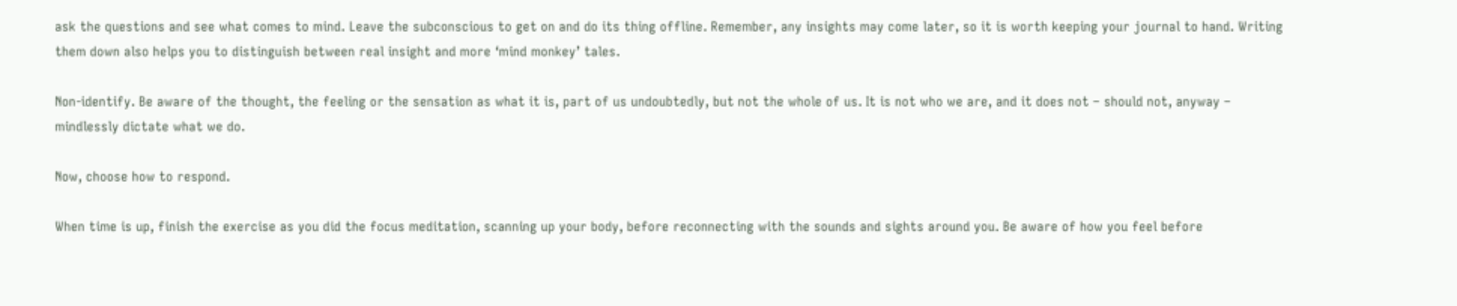ask the questions and see what comes to mind. Leave the subconscious to get on and do its thing offline. Remember, any insights may come later, so it is worth keeping your journal to hand. Writing them down also helps you to distinguish between real insight and more ‘mind monkey’ tales.

Non-identify. Be aware of the thought, the feeling or the sensation as what it is, part of us undoubtedly, but not the whole of us. It is not who we are, and it does not – should not, anyway – mindlessly dictate what we do.

Now, choose how to respond.

When time is up, finish the exercise as you did the focus meditation, scanning up your body, before reconnecting with the sounds and sights around you. Be aware of how you feel before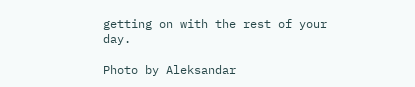getting on with the rest of your day.

Photo by Aleksandar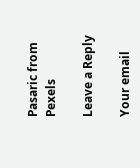Pasaric from Pexels

Leave a Reply

Your email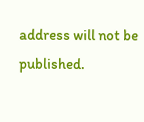address will not be published.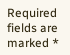Required fields are marked *